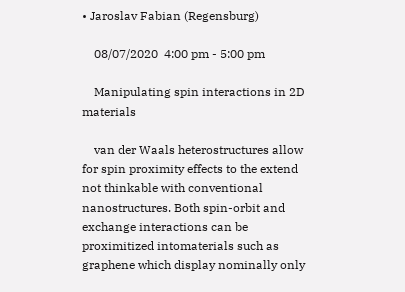• Jaroslav Fabian (Regensburg)

    08/07/2020  4:00 pm - 5:00 pm

    Manipulating spin interactions in 2D materials

    van der Waals heterostructures allow for spin proximity effects to the extend not thinkable with conventional nanostructures. Both spin-orbit and exchange interactions can be proximitized intomaterials such as graphene which display nominally only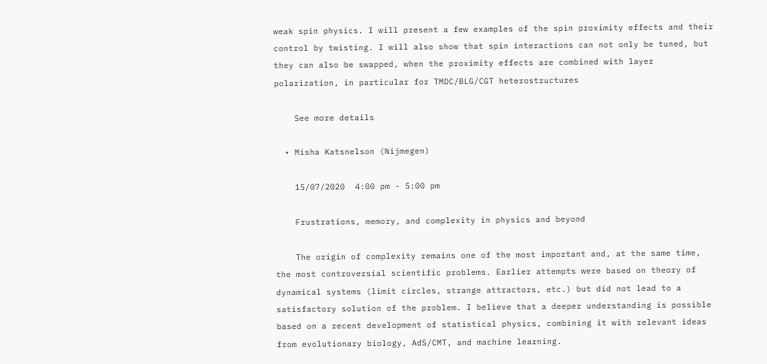weak spin physics. I will present a few examples of the spin proximity effects and their control by twisting. I will also show that spin interactions can not only be tuned, but they can also be swapped, when the proximity effects are combined with layer polarization, in particular for TMDC/BLG/CGT heterostructures

    See more details

  • Misha Katsnelson (Nijmegen)

    15/07/2020  4:00 pm - 5:00 pm

    Frustrations, memory, and complexity in physics and beyond

    The origin of complexity remains one of the most important and, at the same time, the most controversial scientific problems. Earlier attempts were based on theory of dynamical systems (limit circles, strange attractors, etc.) but did not lead to a satisfactory solution of the problem. I believe that a deeper understanding is possible based on a recent development of statistical physics, combining it with relevant ideas from evolutionary biology, AdS/CMT, and machine learning.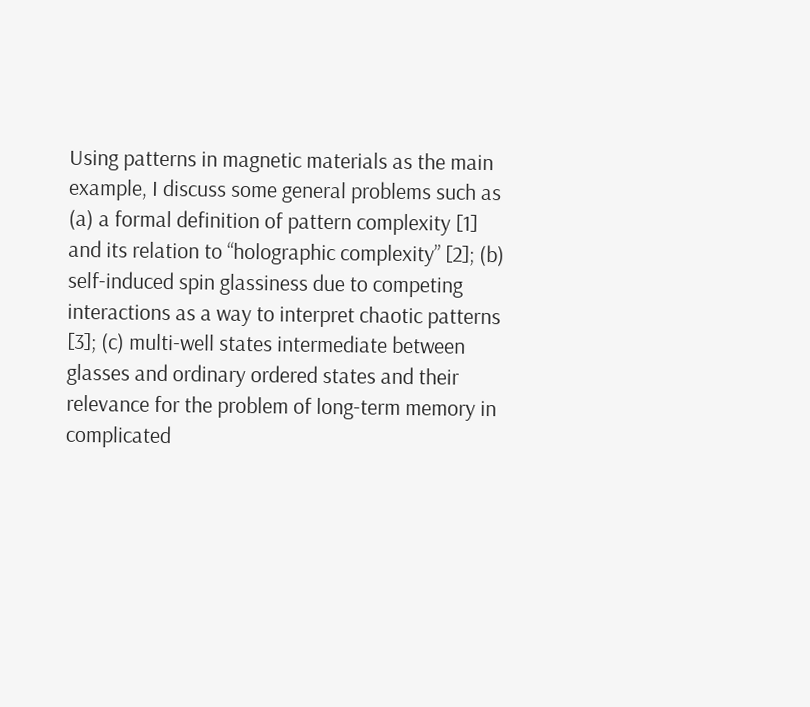Using patterns in magnetic materials as the main example, I discuss some general problems such as (a) a formal definition of pattern complexity [1] and its relation to “holographic complexity” [2]; (b) self-induced spin glassiness due to competing interactions as a way to interpret chaotic patterns [3]; (c) multi-well states intermediate between glasses and ordinary ordered states and their relevance for the problem of long-term memory in complicated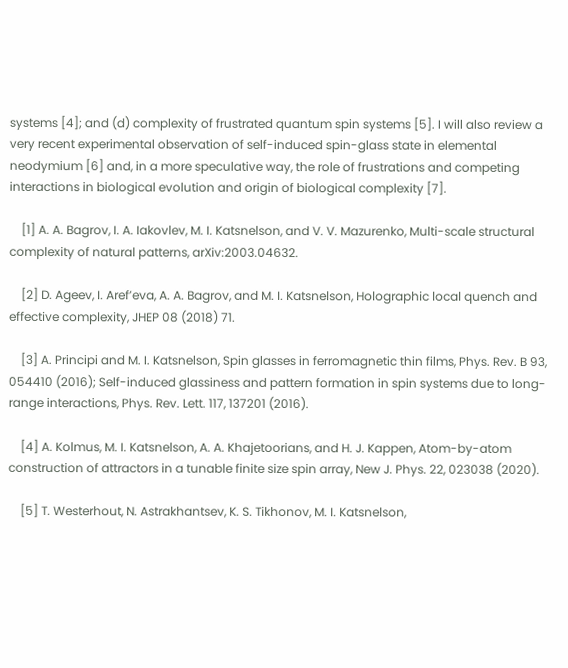systems [4]; and (d) complexity of frustrated quantum spin systems [5]. I will also review a very recent experimental observation of self-induced spin-glass state in elemental neodymium [6] and, in a more speculative way, the role of frustrations and competing interactions in biological evolution and origin of biological complexity [7].

    [1] A. A. Bagrov, I. A. Iakovlev, M. I. Katsnelson, and V. V. Mazurenko, Multi-scale structural complexity of natural patterns, arXiv:2003.04632.

    [2] D. Ageev, I. Aref’eva, A. A. Bagrov, and M. I. Katsnelson, Holographic local quench and effective complexity, JHEP 08 (2018) 71.

    [3] A. Principi and M. I. Katsnelson, Spin glasses in ferromagnetic thin films, Phys. Rev. B 93, 054410 (2016); Self-induced glassiness and pattern formation in spin systems due to long-range interactions, Phys. Rev. Lett. 117, 137201 (2016).

    [4] A. Kolmus, M. I. Katsnelson, A. A. Khajetoorians, and H. J. Kappen, Atom-by-atom construction of attractors in a tunable finite size spin array, New J. Phys. 22, 023038 (2020).

    [5] T. Westerhout, N. Astrakhantsev, K. S. Tikhonov, M. I. Katsnelson,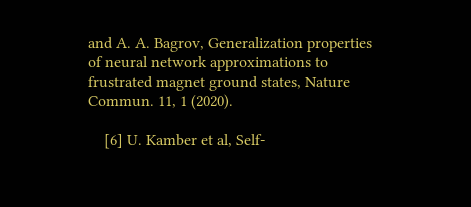and A. A. Bagrov, Generalization properties of neural network approximations to frustrated magnet ground states, Nature Commun. 11, 1 (2020).

    [6] U. Kamber et al, Self-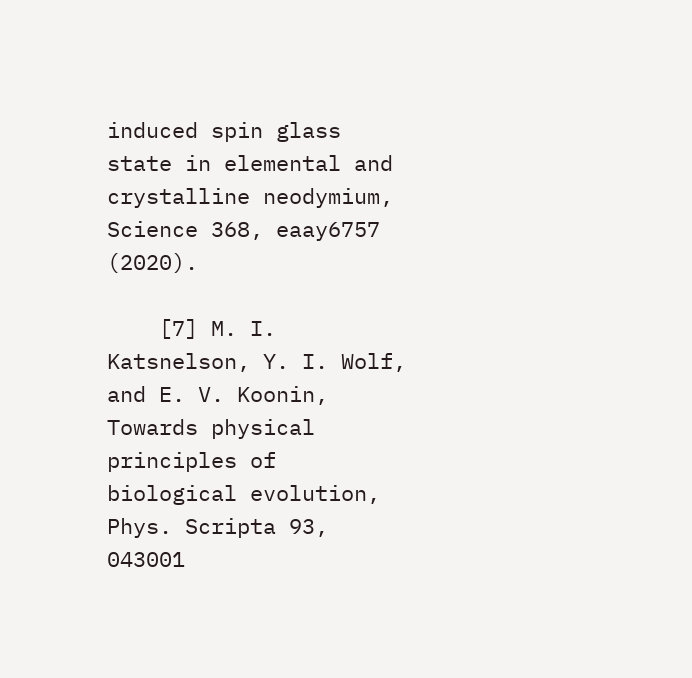induced spin glass state in elemental and crystalline neodymium, Science 368, eaay6757 (2020).

    [7] M. I. Katsnelson, Y. I. Wolf, and E. V. Koonin, Towards physical principles of biological evolution, Phys. Scripta 93, 043001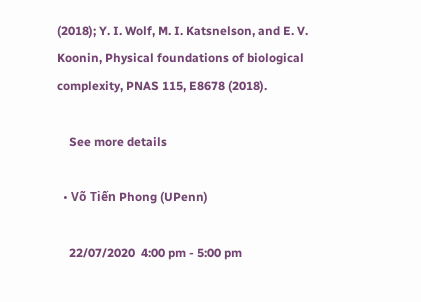(2018); Y. I. Wolf, M. I. Katsnelson, and E. V. Koonin, Physical foundations of biological complexity, PNAS 115, E8678 (2018).

    See more details

  • Võ Tiến Phong (UPenn)

    22/07/2020  4:00 pm - 5:00 pm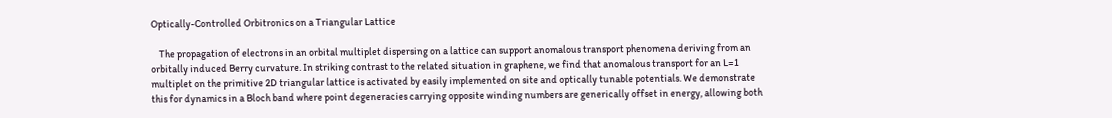Optically-Controlled Orbitronics on a Triangular Lattice

    The propagation of electrons in an orbital multiplet dispersing on a lattice can support anomalous transport phenomena deriving from an orbitally induced Berry curvature. In striking contrast to the related situation in graphene, we find that anomalous transport for an L=1 multiplet on the primitive 2D triangular lattice is activated by easily implemented on site and optically tunable potentials. We demonstrate this for dynamics in a Bloch band where point degeneracies carrying opposite winding numbers are generically offset in energy, allowing both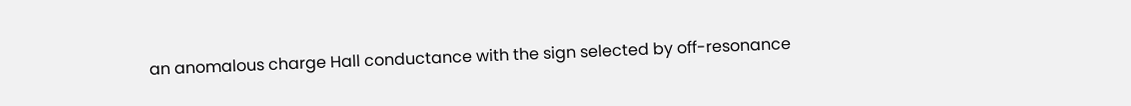an anomalous charge Hall conductance with the sign selected by off-resonance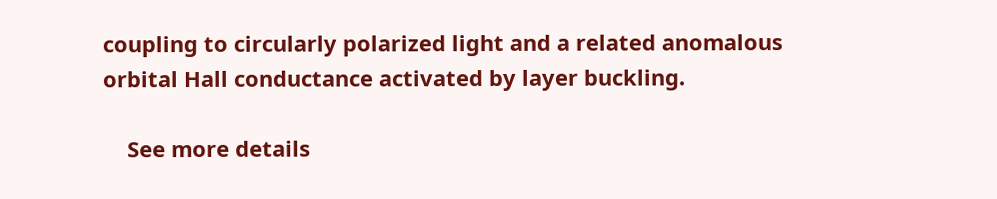coupling to circularly polarized light and a related anomalous orbital Hall conductance activated by layer buckling.

    See more details